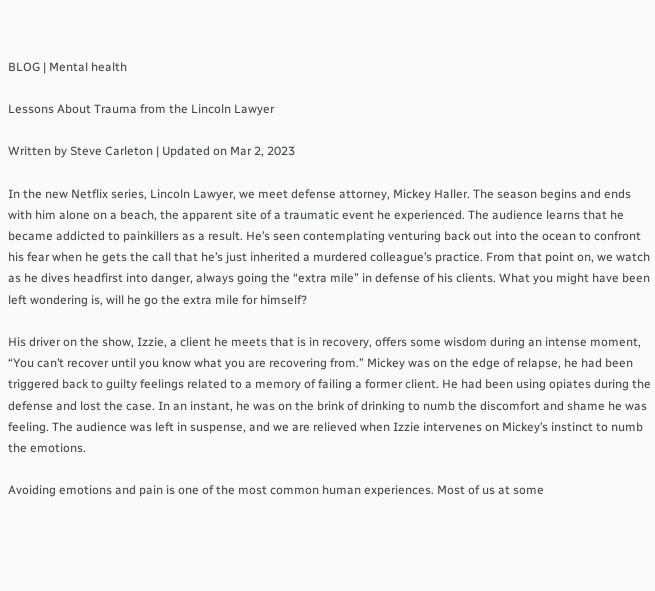BLOG | Mental health

Lessons About Trauma from the Lincoln Lawyer

Written by Steve Carleton | Updated on Mar 2, 2023

In the new Netflix series, Lincoln Lawyer, we meet defense attorney, Mickey Haller. The season begins and ends with him alone on a beach, the apparent site of a traumatic event he experienced. The audience learns that he became addicted to painkillers as a result. He’s seen contemplating venturing back out into the ocean to confront his fear when he gets the call that he’s just inherited a murdered colleague’s practice. From that point on, we watch as he dives headfirst into danger, always going the “extra mile” in defense of his clients. What you might have been left wondering is, will he go the extra mile for himself?

His driver on the show, Izzie, a client he meets that is in recovery, offers some wisdom during an intense moment, “You can’t recover until you know what you are recovering from.” Mickey was on the edge of relapse, he had been triggered back to guilty feelings related to a memory of failing a former client. He had been using opiates during the defense and lost the case. In an instant, he was on the brink of drinking to numb the discomfort and shame he was feeling. The audience was left in suspense, and we are relieved when Izzie intervenes on Mickey’s instinct to numb the emotions.

Avoiding emotions and pain is one of the most common human experiences. Most of us at some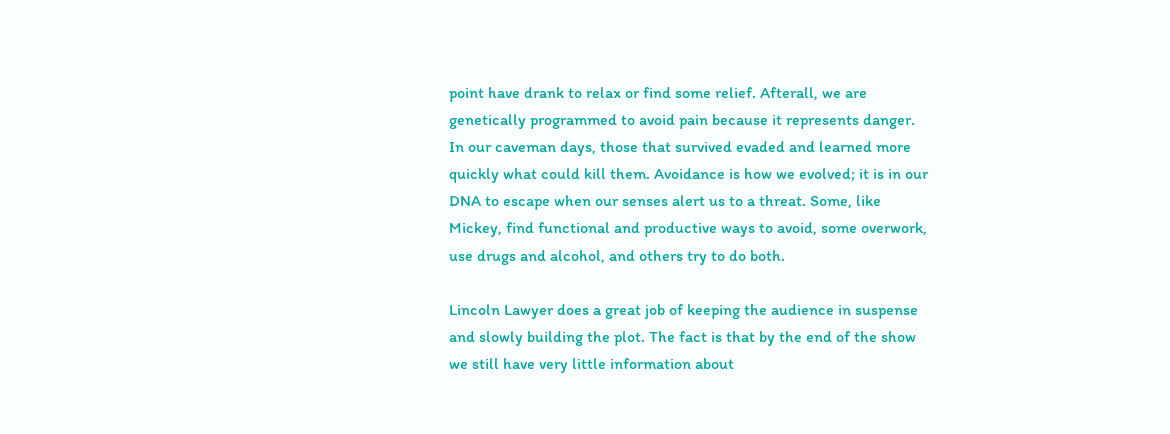point have drank to relax or find some relief. Afterall, we are genetically programmed to avoid pain because it represents danger. In our caveman days, those that survived evaded and learned more quickly what could kill them. Avoidance is how we evolved; it is in our DNA to escape when our senses alert us to a threat. Some, like Mickey, find functional and productive ways to avoid, some overwork, use drugs and alcohol, and others try to do both.

Lincoln Lawyer does a great job of keeping the audience in suspense and slowly building the plot. The fact is that by the end of the show we still have very little information about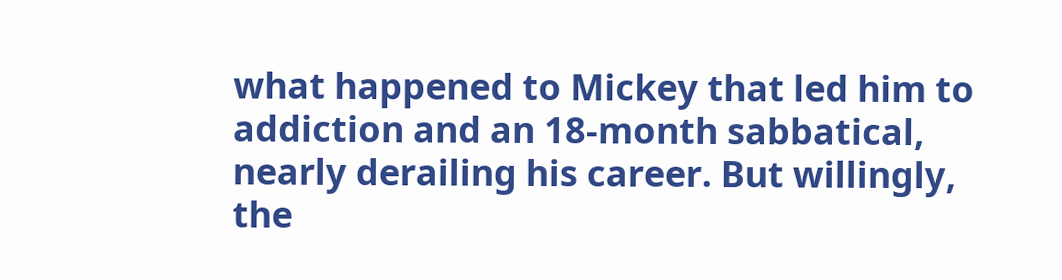what happened to Mickey that led him to addiction and an 18-month sabbatical, nearly derailing his career. But willingly, the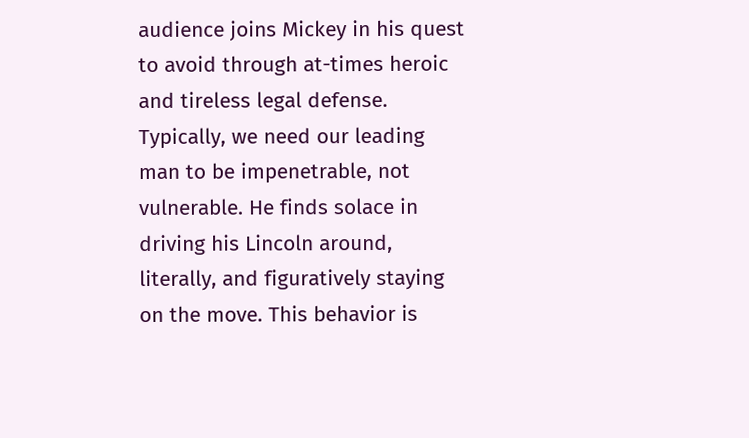audience joins Mickey in his quest to avoid through at-times heroic and tireless legal defense. Typically, we need our leading man to be impenetrable, not vulnerable. He finds solace in driving his Lincoln around, literally, and figuratively staying on the move. This behavior is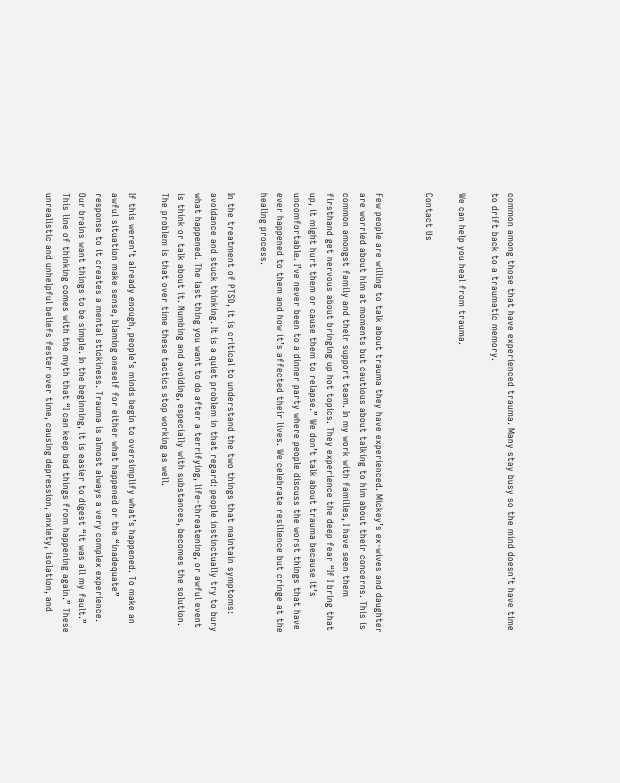common among those that have experienced trauma. Many stay busy so the mind doesn’t have time to drift back to a traumatic memory.

We can help you heal from trauma.

Contact Us


Few people are willing to talk about trauma they have experienced. Mickey’s ex-wives and daughter are worried about him at moments but cautious about talking to him about their concerns. This is common amongst family and their support team. In my work with families, I have seen them firsthand get nervous about bringing up hot topics. They experience the deep fear “If I bring that up, it might hurt them or cause them to relapse.” We don’t talk about trauma because it’s uncomfortable. I’ve never been to a dinner party where people discuss the worst things that have ever happened to them and how it’s affected their lives. We celebrate resilience but cringe at the healing process.

In the treatment of PTSD, it is critical to understand the two things that maintain symptoms: avoidance and stuck thinking. It is a quiet problem in that regard: people instinctually try to bury what happened. The last thing you want to do after a terrifying, life-threatening, or awful event is think or talk about it. Numbing and avoiding, especially with substances, becomes the solution. The problem is that over time these tactics stop working as well.

If this weren’t already enough, people’s minds begin to oversimplify what’s happened. To make an awful situation make sense, blaming oneself for either what happened or the “inadequate” response to it creates a mental stickiness. Trauma is almost always a very complex experience. Our brains want things to be simple. In the beginning, it is easier to digest “it was all my fault.” This line of thinking comes with the myth that “I can keep bad things from happening again.” These unrealistic and unhelpful beliefs fester over time, causing depression, anxiety, isolation, and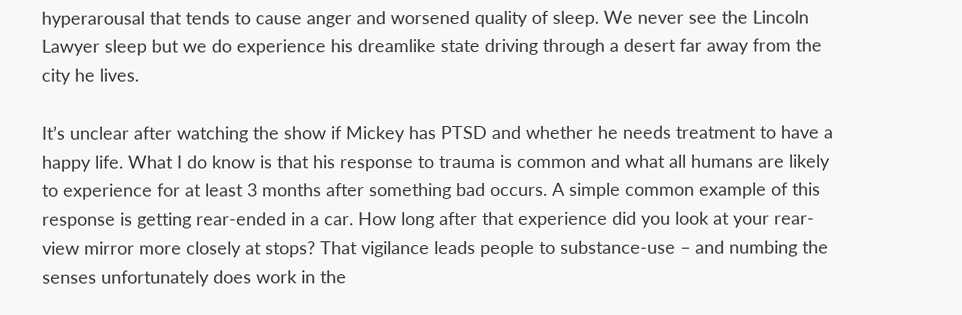hyperarousal that tends to cause anger and worsened quality of sleep. We never see the Lincoln Lawyer sleep but we do experience his dreamlike state driving through a desert far away from the city he lives.

It’s unclear after watching the show if Mickey has PTSD and whether he needs treatment to have a happy life. What I do know is that his response to trauma is common and what all humans are likely to experience for at least 3 months after something bad occurs. A simple common example of this response is getting rear-ended in a car. How long after that experience did you look at your rear-view mirror more closely at stops? That vigilance leads people to substance-use – and numbing the senses unfortunately does work in the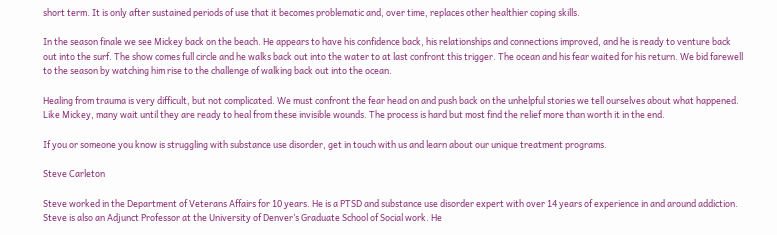short term. It is only after sustained periods of use that it becomes problematic and, over time, replaces other healthier coping skills.

In the season finale we see Mickey back on the beach. He appears to have his confidence back, his relationships and connections improved, and he is ready to venture back out into the surf. The show comes full circle and he walks back out into the water to at last confront this trigger. The ocean and his fear waited for his return. We bid farewell to the season by watching him rise to the challenge of walking back out into the ocean.

Healing from trauma is very difficult, but not complicated. We must confront the fear head on and push back on the unhelpful stories we tell ourselves about what happened. Like Mickey, many wait until they are ready to heal from these invisible wounds. The process is hard but most find the relief more than worth it in the end.

If you or someone you know is struggling with substance use disorder, get in touch with us and learn about our unique treatment programs.

Steve Carleton

Steve worked in the Department of Veterans Affairs for 10 years. He is a PTSD and substance use disorder expert with over 14 years of experience in and around addiction. Steve is also an Adjunct Professor at the University of Denver’s Graduate School of Social work. He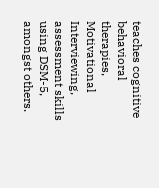teaches cognitive behavioral therapies, Motivational Interviewing, assessment skills using DSM-5, amongst others.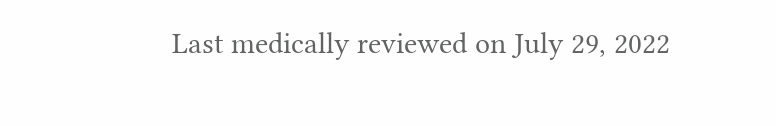Last medically reviewed on July 29, 2022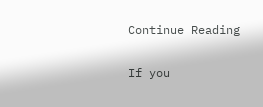Continue Reading

If you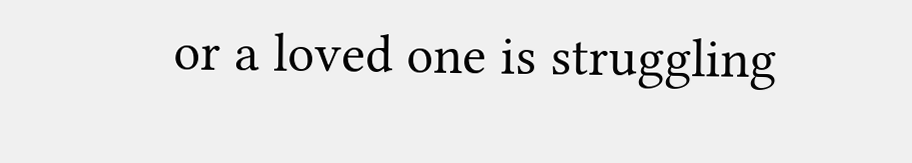or a loved one is struggling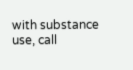with substance use, call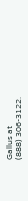Gallus at
(888) 306-3122.